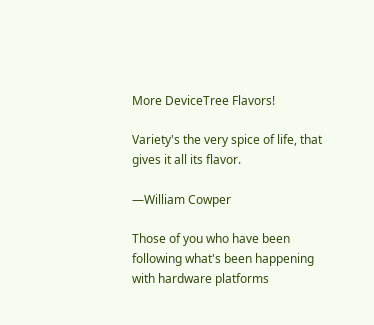More DeviceTree Flavors!

Variety's the very spice of life, that gives it all its flavor.

—William Cowper

Those of you who have been following what's been happening with hardware platforms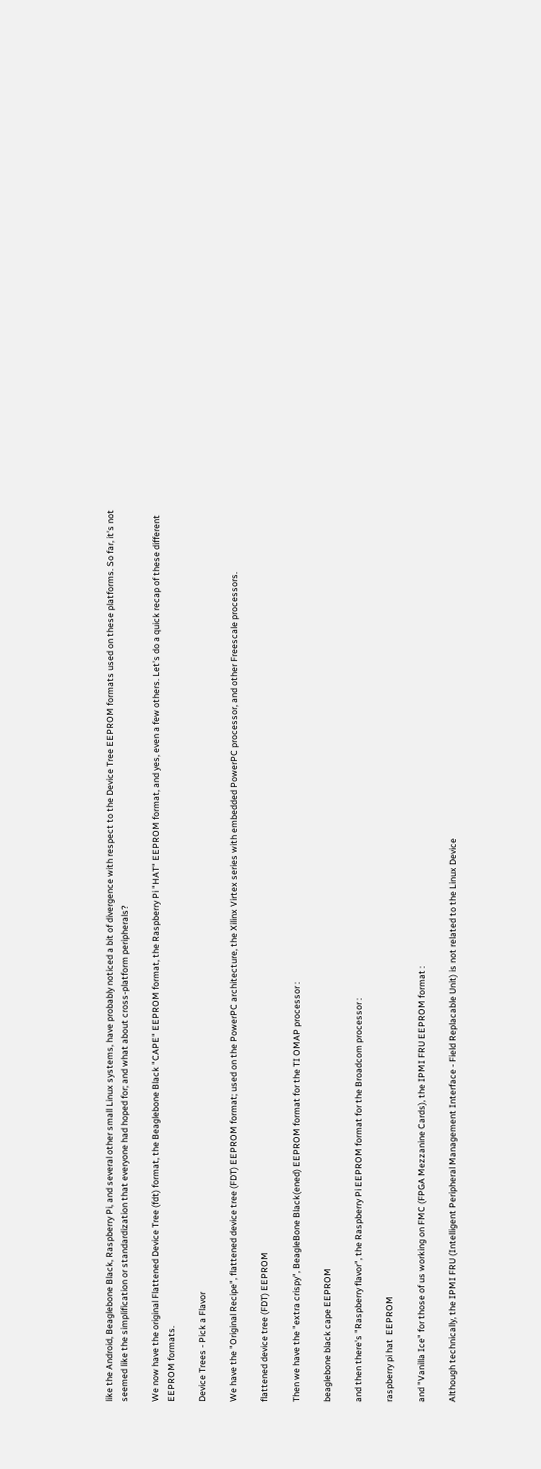like the Android, Beaglebone Black, Raspberry Pi, and several other small Linux systems, have probably noticed a bit of divergence with respect to the Device Tree EEPROM formats used on these platforms. So far, it's not seemed like the simplification or standardization that everyone had hoped for; and what about cross-platform peripherals?

We now have the original Flattened Device Tree (fdt) format, the Beaglebone Black "CAPE" EEPROM format, the Raspberry Pi "HAT" EEPROM format, and yes, even a few others. Let's do a quick recap of these different EEPROM formats.

Device Trees - Pick a Flavor

We have the "Original Recipe", flattened device tree (FDT) EEPROM format; used on the PowerPC architecture, the Xilinx Virtex series with embedded PowerPC processor, and other Freescale processors.

flattened device tree (FDT) EEPROM

Then we have the "extra crispy", BeagleBone Black(ened) EEPROM format for the TI OMAP processor :

beaglebone black cape EEPROM

and then there's "Raspberry flavor", the Raspberry Pi EEPROM format for the Broadcom processor :

raspberry pi hat  EEPROM

and "Vanilla Ice" for those of us working on FMC (FPGA Mezzanine Cards), the IPMI FRU EEPROM format :

Although technically, the IPMI FRU (Intelligent Peripheral Management Interface - Field Replacable Unit) is not related to the Linux Device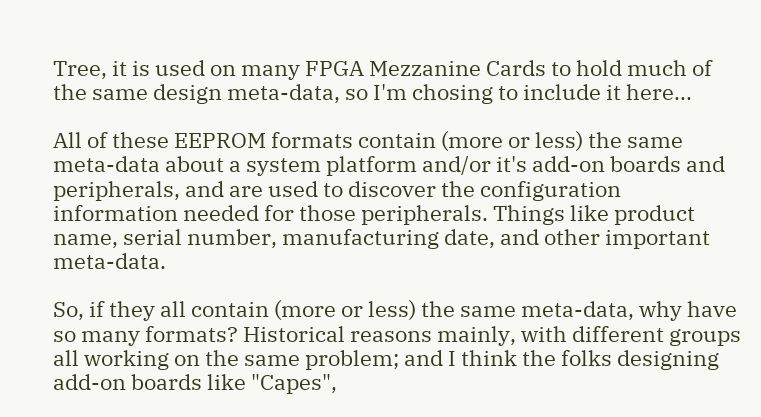Tree, it is used on many FPGA Mezzanine Cards to hold much of the same design meta-data, so I'm chosing to include it here...

All of these EEPROM formats contain (more or less) the same meta-data about a system platform and/or it's add-on boards and peripherals, and are used to discover the configuration information needed for those peripherals. Things like product name, serial number, manufacturing date, and other important meta-data.

So, if they all contain (more or less) the same meta-data, why have so many formats? Historical reasons mainly, with different groups all working on the same problem; and I think the folks designing add-on boards like "Capes",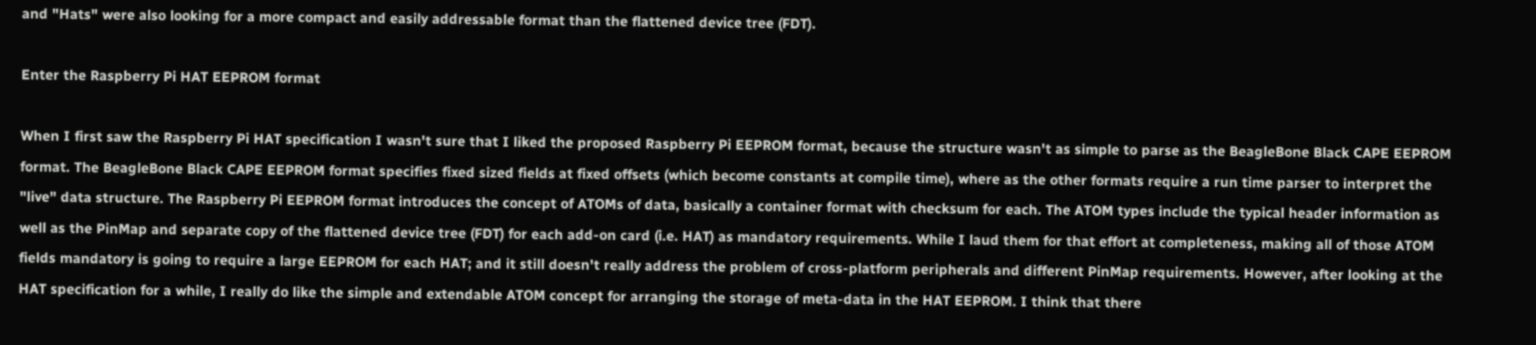and "Hats" were also looking for a more compact and easily addressable format than the flattened device tree (FDT).

Enter the Raspberry Pi HAT EEPROM format

When I first saw the Raspberry Pi HAT specification I wasn't sure that I liked the proposed Raspberry Pi EEPROM format, because the structure wasn't as simple to parse as the BeagleBone Black CAPE EEPROM format. The BeagleBone Black CAPE EEPROM format specifies fixed sized fields at fixed offsets (which become constants at compile time), where as the other formats require a run time parser to interpret the "live" data structure. The Raspberry Pi EEPROM format introduces the concept of ATOMs of data, basically a container format with checksum for each. The ATOM types include the typical header information as well as the PinMap and separate copy of the flattened device tree (FDT) for each add-on card (i.e. HAT) as mandatory requirements. While I laud them for that effort at completeness, making all of those ATOM fields mandatory is going to require a large EEPROM for each HAT; and it still doesn't really address the problem of cross-platform peripherals and different PinMap requirements. However, after looking at the HAT specification for a while, I really do like the simple and extendable ATOM concept for arranging the storage of meta-data in the HAT EEPROM. I think that there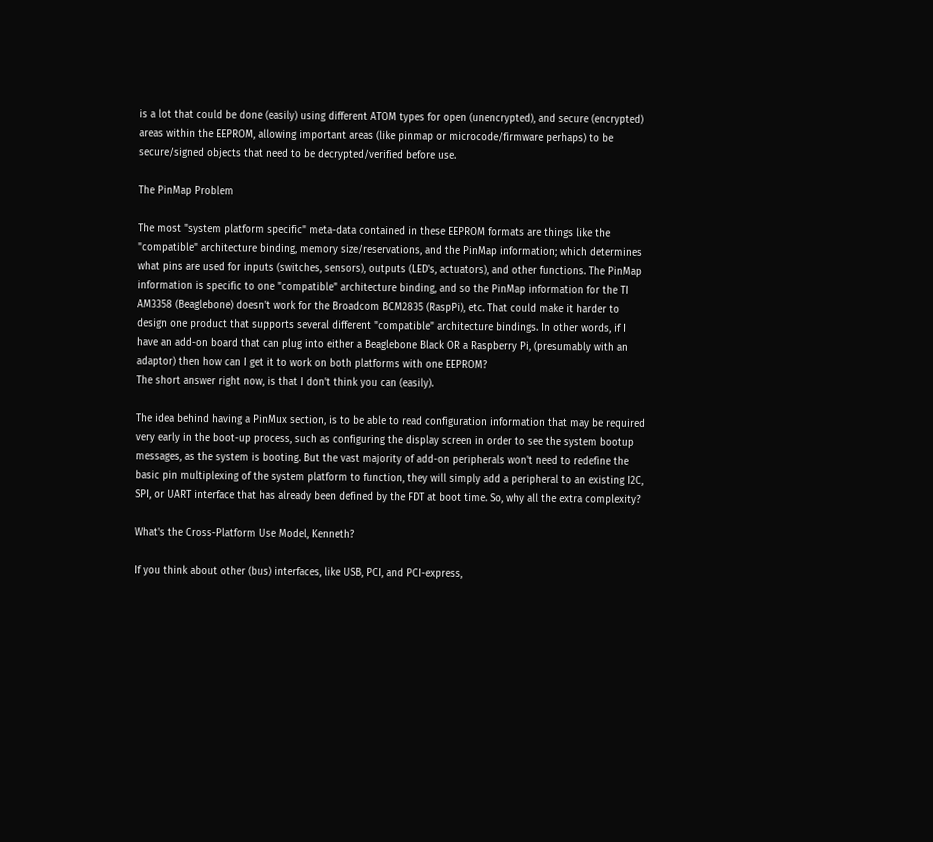is a lot that could be done (easily) using different ATOM types for open (unencrypted), and secure (encrypted) areas within the EEPROM, allowing important areas (like pinmap or microcode/firmware perhaps) to be secure/signed objects that need to be decrypted/verified before use.

The PinMap Problem

The most "system platform specific" meta-data contained in these EEPROM formats are things like the "compatible" architecture binding, memory size/reservations, and the PinMap information; which determines what pins are used for inputs (switches, sensors), outputs (LED's, actuators), and other functions. The PinMap information is specific to one "compatible" architecture binding, and so the PinMap information for the TI AM3358 (Beaglebone) doesn't work for the Broadcom BCM2835 (RaspPi), etc. That could make it harder to design one product that supports several different "compatible" architecture bindings. In other words, if I have an add-on board that can plug into either a Beaglebone Black OR a Raspberry Pi, (presumably with an adaptor) then how can I get it to work on both platforms with one EEPROM?
The short answer right now, is that I don't think you can (easily).

The idea behind having a PinMux section, is to be able to read configuration information that may be required very early in the boot-up process, such as configuring the display screen in order to see the system bootup messages, as the system is booting. But the vast majority of add-on peripherals won't need to redefine the basic pin multiplexing of the system platform to function, they will simply add a peripheral to an existing I2C, SPI, or UART interface that has already been defined by the FDT at boot time. So, why all the extra complexity?

What's the Cross-Platform Use Model, Kenneth?

If you think about other (bus) interfaces, like USB, PCI, and PCI-express,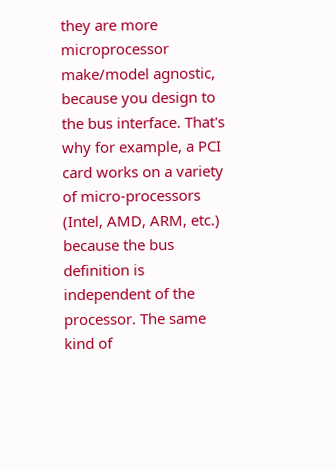they are more microprocessor make/model agnostic, because you design to the bus interface. That's why for example, a PCI card works on a variety of micro-processors (Intel, AMD, ARM, etc.) because the bus definition is independent of the processor. The same kind of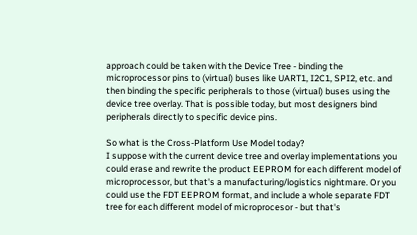approach could be taken with the Device Tree - binding the microprocessor pins to (virtual) buses like UART1, I2C1, SPI2, etc. and then binding the specific peripherals to those (virtual) buses using the device tree overlay. That is possible today, but most designers bind peripherals directly to specific device pins.

So what is the Cross-Platform Use Model today?
I suppose with the current device tree and overlay implementations you could erase and rewrite the product EEPROM for each different model of microprocessor, but that's a manufacturing/logistics nightmare. Or you could use the FDT EEPROM format, and include a whole separate FDT tree for each different model of microprocesor - but that's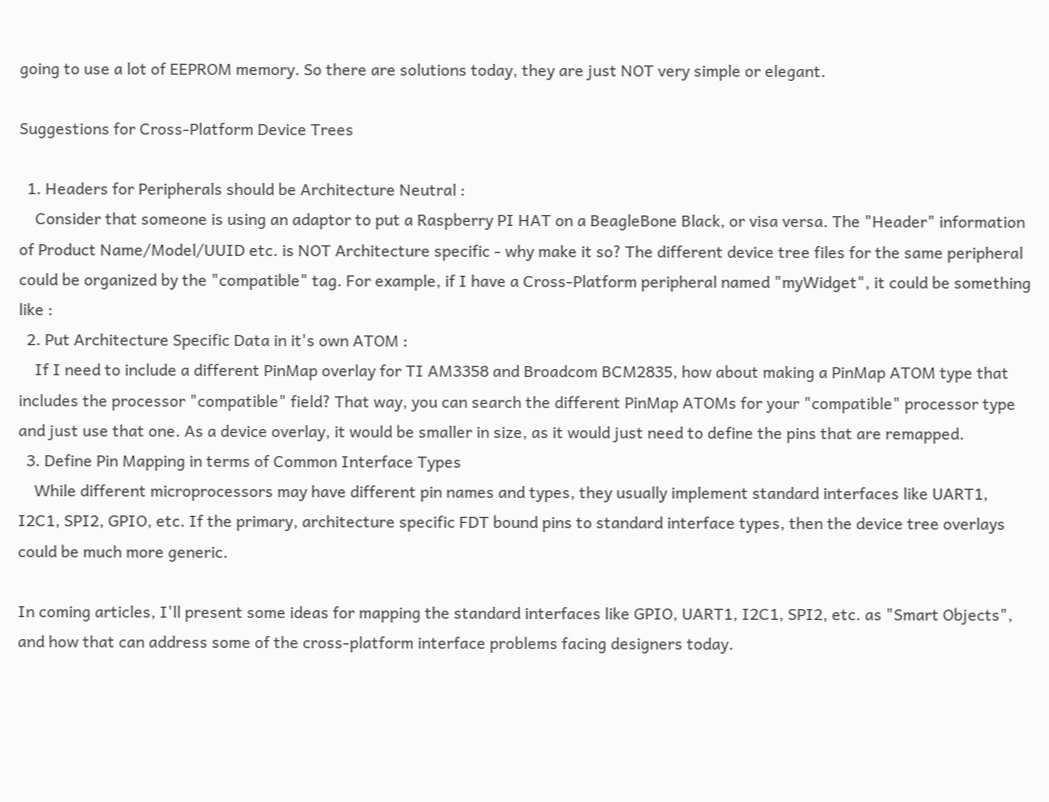going to use a lot of EEPROM memory. So there are solutions today, they are just NOT very simple or elegant.

Suggestions for Cross-Platform Device Trees

  1. Headers for Peripherals should be Architecture Neutral :
    Consider that someone is using an adaptor to put a Raspberry PI HAT on a BeagleBone Black, or visa versa. The "Header" information of Product Name/Model/UUID etc. is NOT Architecture specific - why make it so? The different device tree files for the same peripheral could be organized by the "compatible" tag. For example, if I have a Cross-Platform peripheral named "myWidget", it could be something like :
  2. Put Architecture Specific Data in it's own ATOM :
    If I need to include a different PinMap overlay for TI AM3358 and Broadcom BCM2835, how about making a PinMap ATOM type that includes the processor "compatible" field? That way, you can search the different PinMap ATOMs for your "compatible" processor type and just use that one. As a device overlay, it would be smaller in size, as it would just need to define the pins that are remapped.
  3. Define Pin Mapping in terms of Common Interface Types
    While different microprocessors may have different pin names and types, they usually implement standard interfaces like UART1, I2C1, SPI2, GPIO, etc. If the primary, architecture specific FDT bound pins to standard interface types, then the device tree overlays could be much more generic.

In coming articles, I'll present some ideas for mapping the standard interfaces like GPIO, UART1, I2C1, SPI2, etc. as "Smart Objects", and how that can address some of the cross-platform interface problems facing designers today.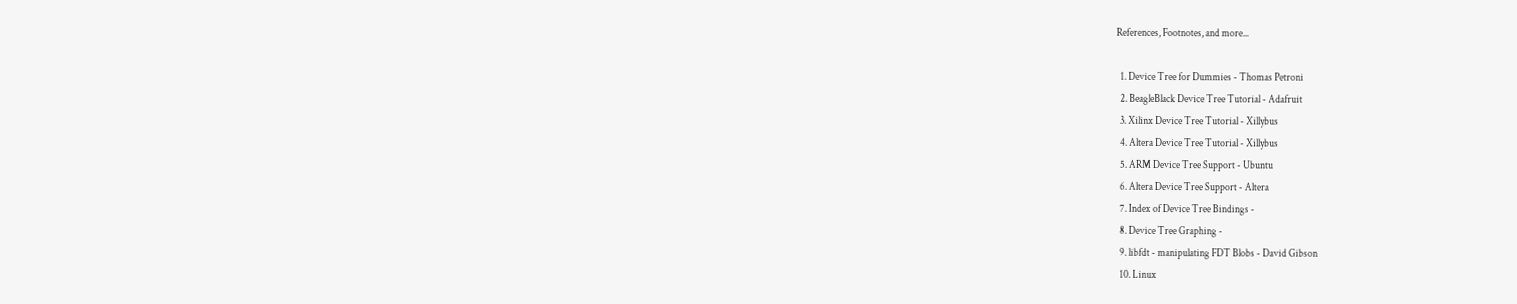References, Footnotes, and more...

  1. Device Tree for Dummies - Thomas Petroni
  2. BeagleBlack Device Tree Tutorial - Adafruit
  3. Xilinx Device Tree Tutorial - Xillybus
  4. Altera Device Tree Tutorial - Xillybus
  5. ARM Device Tree Support - Ubuntu
  6. Altera Device Tree Support - Altera
  7. Index of Device Tree Bindings -
  8. Device Tree Graphing -
  9. libfdt - manipulating FDT Blobs - David Gibson
  10. Linux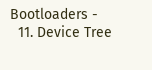Bootloaders -
  11. Device Tree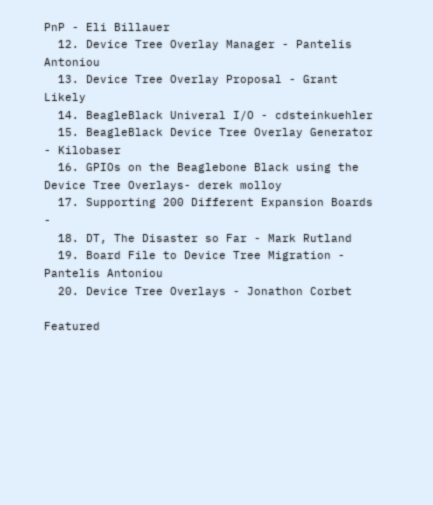PnP - Eli Billauer
  12. Device Tree Overlay Manager - Pantelis Antoniou
  13. Device Tree Overlay Proposal - Grant Likely
  14. BeagleBlack Univeral I/O - cdsteinkuehler
  15. BeagleBlack Device Tree Overlay Generator - Kilobaser
  16. GPIOs on the Beaglebone Black using the Device Tree Overlays- derek molloy
  17. Supporting 200 Different Expansion Boards -
  18. DT, The Disaster so Far - Mark Rutland
  19. Board File to Device Tree Migration - Pantelis Antoniou
  20. Device Tree Overlays - Jonathon Corbet

Featured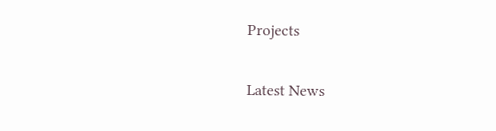Projects

Latest News